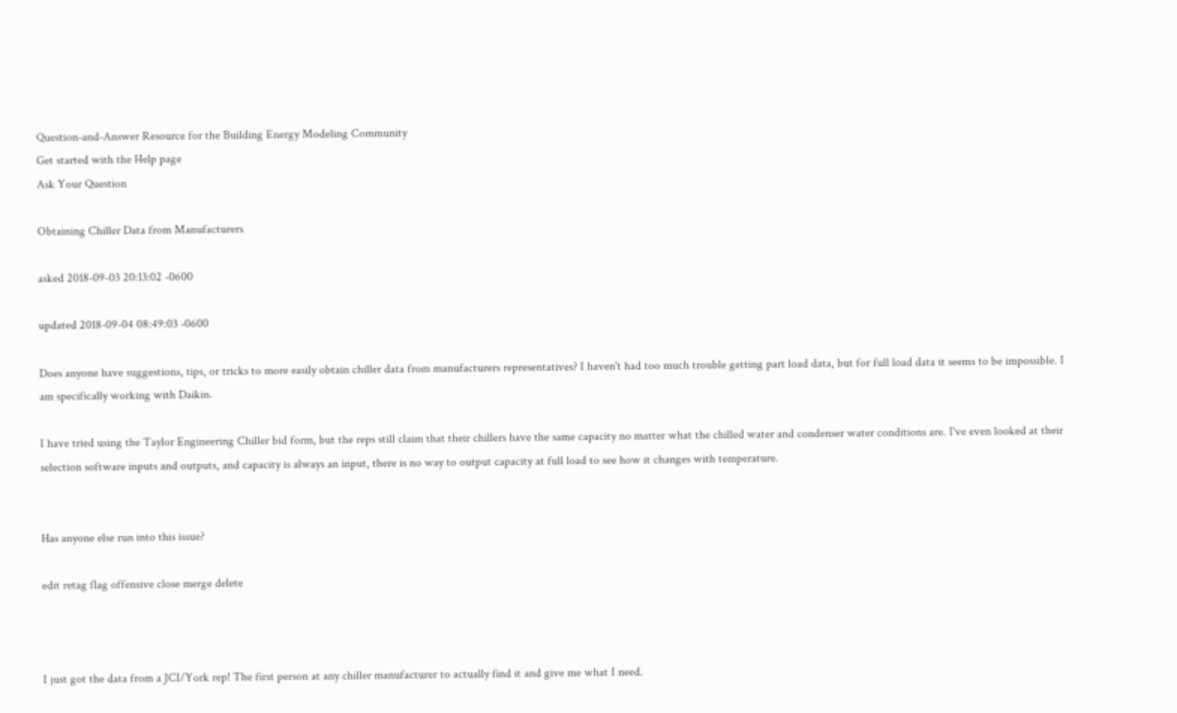Question-and-Answer Resource for the Building Energy Modeling Community
Get started with the Help page
Ask Your Question

Obtaining Chiller Data from Manufacturers

asked 2018-09-03 20:13:02 -0600

updated 2018-09-04 08:49:03 -0600

Does anyone have suggestions, tips, or tricks to more easily obtain chiller data from manufacturers representatives? I haven't had too much trouble getting part load data, but for full load data it seems to be impossible. I am specifically working with Daikin.

I have tried using the Taylor Engineering Chiller bid form, but the reps still claim that their chillers have the same capacity no matter what the chilled water and condenser water conditions are. I've even looked at their selection software inputs and outputs, and capacity is always an input, there is no way to output capacity at full load to see how it changes with temperature.


Has anyone else run into this issue?

edit retag flag offensive close merge delete



I just got the data from a JCI/York rep! The first person at any chiller manufacturer to actually find it and give me what I need.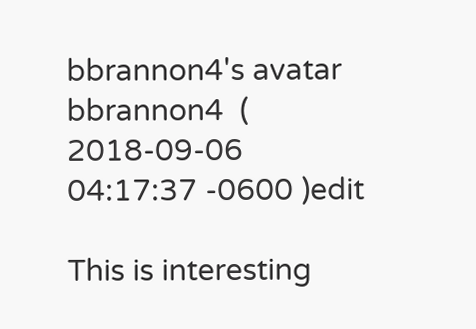bbrannon4's avatar bbrannon4  ( 2018-09-06 04:17:37 -0600 )edit

This is interesting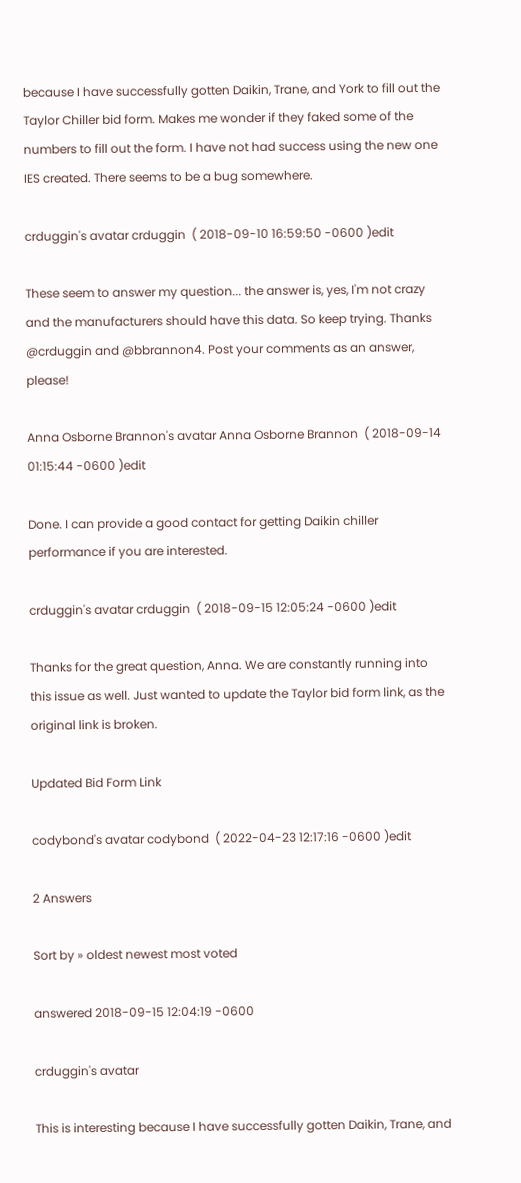because I have successfully gotten Daikin, Trane, and York to fill out the Taylor Chiller bid form. Makes me wonder if they faked some of the numbers to fill out the form. I have not had success using the new one IES created. There seems to be a bug somewhere.

crduggin's avatar crduggin  ( 2018-09-10 16:59:50 -0600 )edit

These seem to answer my question... the answer is, yes, I'm not crazy and the manufacturers should have this data. So keep trying. Thanks @crduggin and @bbrannon4. Post your comments as an answer, please!

Anna Osborne Brannon's avatar Anna Osborne Brannon  ( 2018-09-14 01:15:44 -0600 )edit

Done. I can provide a good contact for getting Daikin chiller performance if you are interested.

crduggin's avatar crduggin  ( 2018-09-15 12:05:24 -0600 )edit

Thanks for the great question, Anna. We are constantly running into this issue as well. Just wanted to update the Taylor bid form link, as the original link is broken.

Updated Bid Form Link

codybond's avatar codybond  ( 2022-04-23 12:17:16 -0600 )edit

2 Answers

Sort by » oldest newest most voted

answered 2018-09-15 12:04:19 -0600

crduggin's avatar

This is interesting because I have successfully gotten Daikin, Trane, and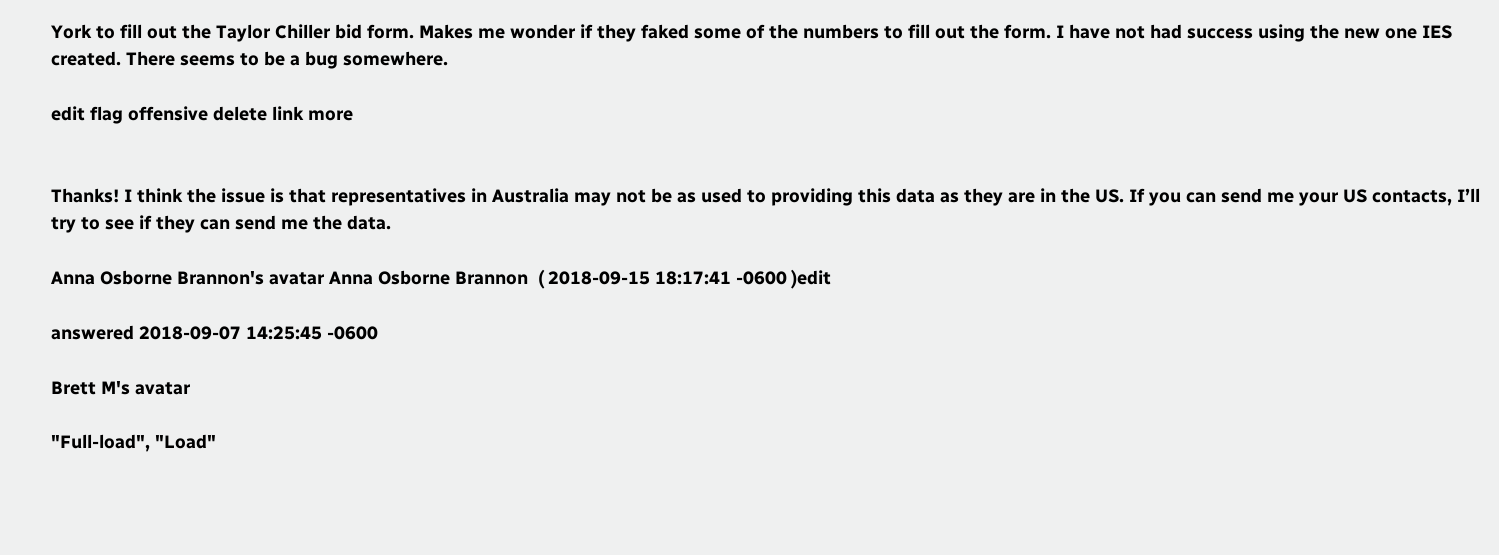York to fill out the Taylor Chiller bid form. Makes me wonder if they faked some of the numbers to fill out the form. I have not had success using the new one IES created. There seems to be a bug somewhere.

edit flag offensive delete link more


Thanks! I think the issue is that representatives in Australia may not be as used to providing this data as they are in the US. If you can send me your US contacts, I’ll try to see if they can send me the data.

Anna Osborne Brannon's avatar Anna Osborne Brannon  ( 2018-09-15 18:17:41 -0600 )edit

answered 2018-09-07 14:25:45 -0600

Brett M's avatar

"Full-load", "Load"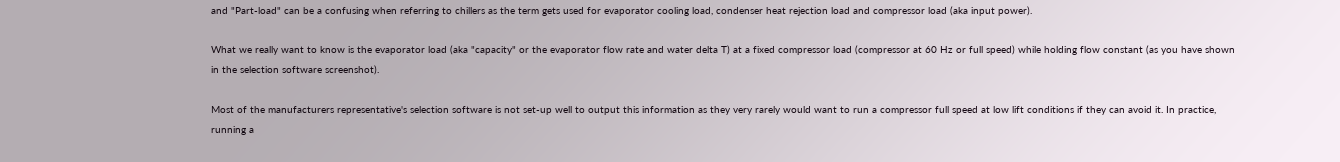and "Part-load" can be a confusing when referring to chillers as the term gets used for evaporator cooling load, condenser heat rejection load and compressor load (aka input power).

What we really want to know is the evaporator load (aka "capacity" or the evaporator flow rate and water delta T) at a fixed compressor load (compressor at 60 Hz or full speed) while holding flow constant (as you have shown in the selection software screenshot).

Most of the manufacturers representative's selection software is not set-up well to output this information as they very rarely would want to run a compressor full speed at low lift conditions if they can avoid it. In practice, running a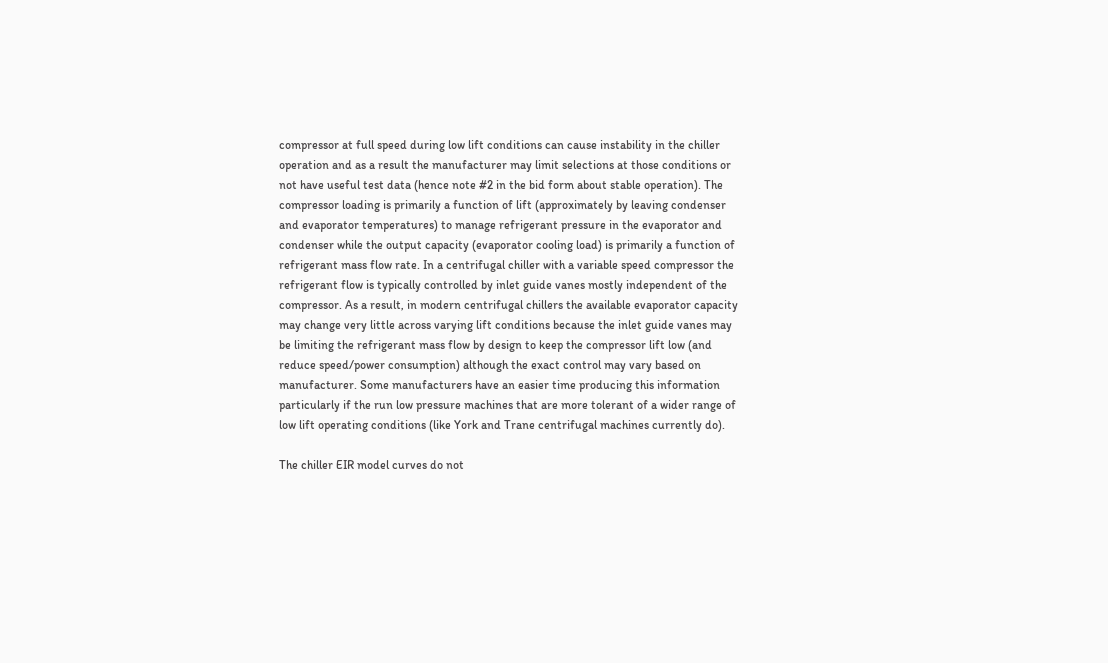compressor at full speed during low lift conditions can cause instability in the chiller operation and as a result the manufacturer may limit selections at those conditions or not have useful test data (hence note #2 in the bid form about stable operation). The compressor loading is primarily a function of lift (approximately by leaving condenser and evaporator temperatures) to manage refrigerant pressure in the evaporator and condenser while the output capacity (evaporator cooling load) is primarily a function of refrigerant mass flow rate. In a centrifugal chiller with a variable speed compressor the refrigerant flow is typically controlled by inlet guide vanes mostly independent of the compressor. As a result, in modern centrifugal chillers the available evaporator capacity may change very little across varying lift conditions because the inlet guide vanes may be limiting the refrigerant mass flow by design to keep the compressor lift low (and reduce speed/power consumption) although the exact control may vary based on manufacturer. Some manufacturers have an easier time producing this information particularly if the run low pressure machines that are more tolerant of a wider range of low lift operating conditions (like York and Trane centrifugal machines currently do).

The chiller EIR model curves do not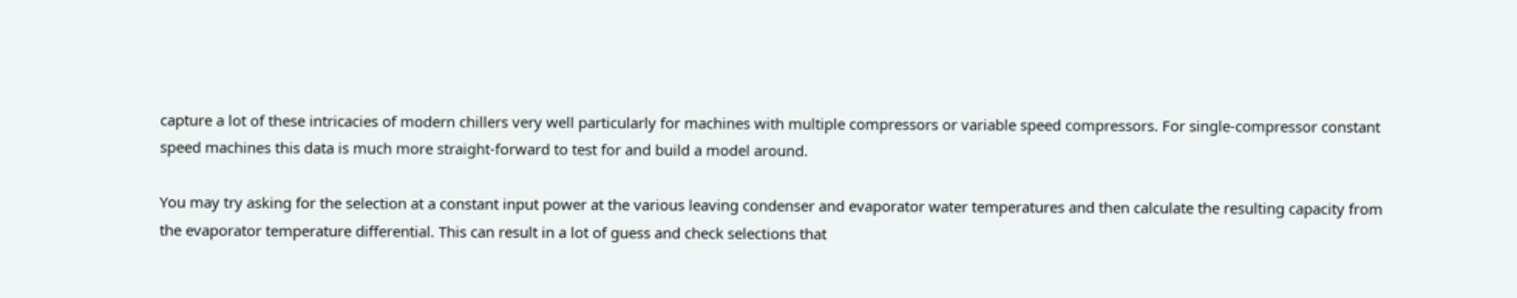capture a lot of these intricacies of modern chillers very well particularly for machines with multiple compressors or variable speed compressors. For single-compressor constant speed machines this data is much more straight-forward to test for and build a model around.

You may try asking for the selection at a constant input power at the various leaving condenser and evaporator water temperatures and then calculate the resulting capacity from the evaporator temperature differential. This can result in a lot of guess and check selections that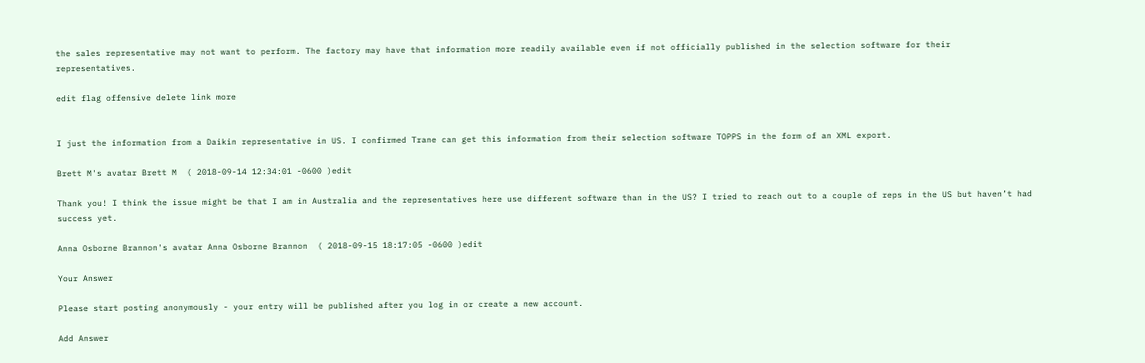the sales representative may not want to perform. The factory may have that information more readily available even if not officially published in the selection software for their representatives.

edit flag offensive delete link more


I just the information from a Daikin representative in US. I confirmed Trane can get this information from their selection software TOPPS in the form of an XML export.

Brett M's avatar Brett M  ( 2018-09-14 12:34:01 -0600 )edit

Thank you! I think the issue might be that I am in Australia and the representatives here use different software than in the US? I tried to reach out to a couple of reps in the US but haven’t had success yet.

Anna Osborne Brannon's avatar Anna Osborne Brannon  ( 2018-09-15 18:17:05 -0600 )edit

Your Answer

Please start posting anonymously - your entry will be published after you log in or create a new account.

Add Answer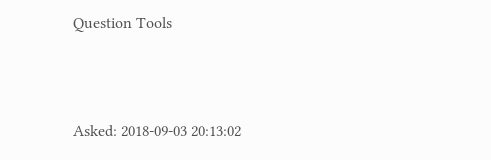Question Tools



Asked: 2018-09-03 20:13:02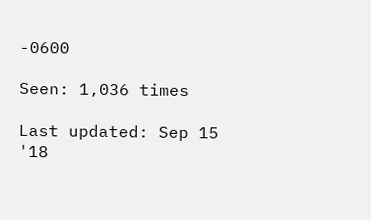-0600

Seen: 1,036 times

Last updated: Sep 15 '18